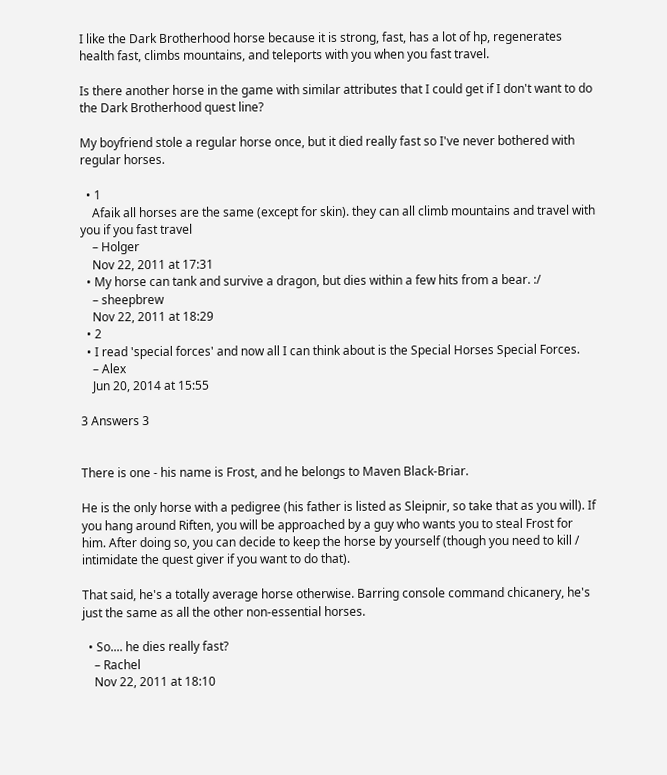I like the Dark Brotherhood horse because it is strong, fast, has a lot of hp, regenerates health fast, climbs mountains, and teleports with you when you fast travel.

Is there another horse in the game with similar attributes that I could get if I don't want to do the Dark Brotherhood quest line?

My boyfriend stole a regular horse once, but it died really fast so I've never bothered with regular horses.

  • 1
    Afaik all horses are the same (except for skin). they can all climb mountains and travel with you if you fast travel
    – Holger
    Nov 22, 2011 at 17:31
  • My horse can tank and survive a dragon, but dies within a few hits from a bear. :/
    – sheepbrew
    Nov 22, 2011 at 18:29
  • 2
  • I read 'special forces' and now all I can think about is the Special Horses Special Forces.
    – Alex
    Jun 20, 2014 at 15:55

3 Answers 3


There is one - his name is Frost, and he belongs to Maven Black-Briar.

He is the only horse with a pedigree (his father is listed as Sleipnir, so take that as you will). If you hang around Riften, you will be approached by a guy who wants you to steal Frost for him. After doing so, you can decide to keep the horse by yourself (though you need to kill / intimidate the quest giver if you want to do that).

That said, he's a totally average horse otherwise. Barring console command chicanery, he's just the same as all the other non-essential horses.

  • So.... he dies really fast?
    – Rachel
    Nov 22, 2011 at 18:10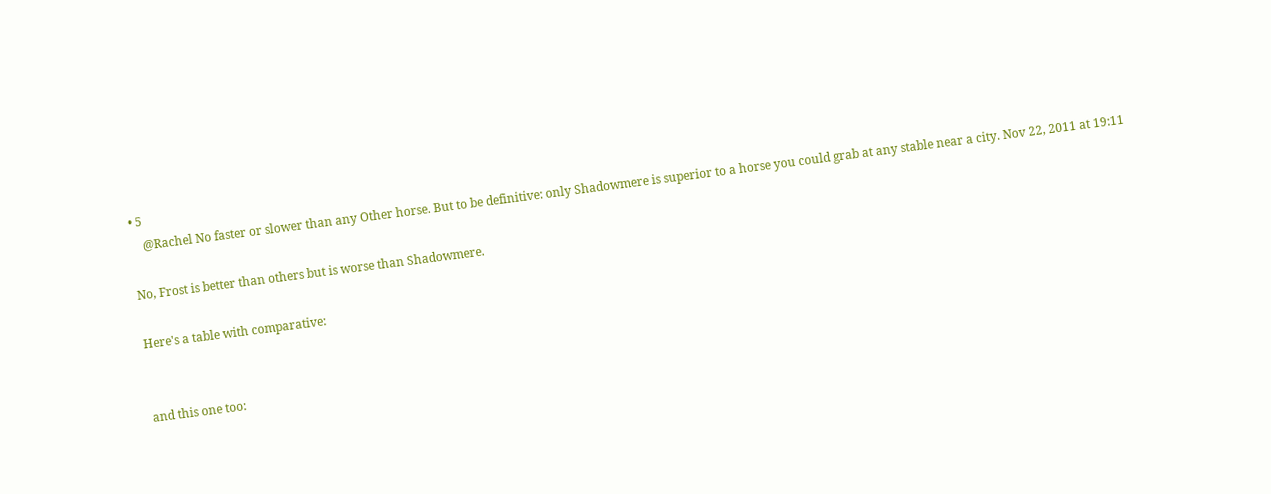• 5
    @Rachel No faster or slower than any Other horse. But to be definitive: only Shadowmere is superior to a horse you could grab at any stable near a city. Nov 22, 2011 at 19:11

No, Frost is better than others but is worse than Shadowmere.

Here's a table with comparative:


and this one too: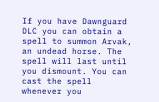If you have Dawnguard DLC you can obtain a spell to summon Arvak, an undead horse. The spell will last until you dismount. You can cast the spell whenever you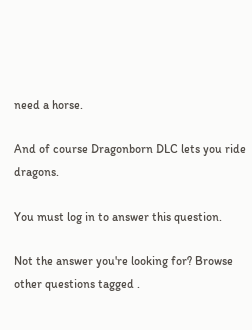need a horse.

And of course Dragonborn DLC lets you ride dragons.

You must log in to answer this question.

Not the answer you're looking for? Browse other questions tagged .